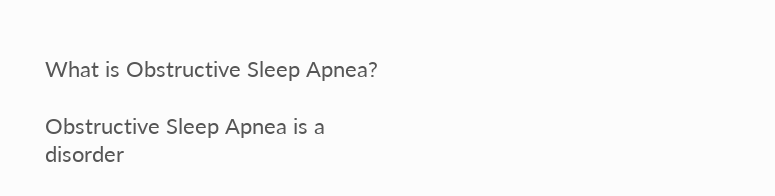What is Obstructive Sleep Apnea?

Obstructive Sleep Apnea is a disorder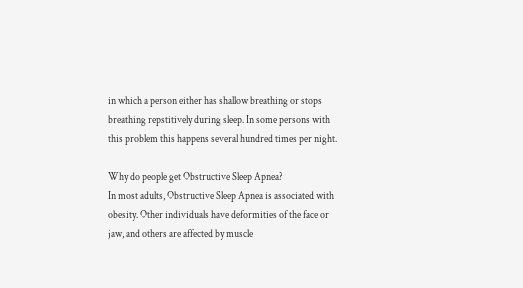in which a person either has shallow breathing or stops breathing repstitively during sleep. In some persons with this problem this happens several hundred times per night.

Why do people get Obstructive Sleep Apnea?
In most adults, Obstructive Sleep Apnea is associated with obesity. Other individuals have deformities of the face or jaw, and others are affected by muscle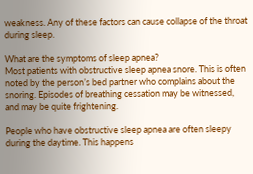weakness. Any of these factors can cause collapse of the throat during sleep.

What are the symptoms of sleep apnea?
Most patients with obstructive sleep apnea snore. This is often noted by the person’s bed partner who complains about the snoring. Episodes of breathing cessation may be witnessed, and may be quite frightening.

People who have obstructive sleep apnea are often sleepy during the daytime. This happens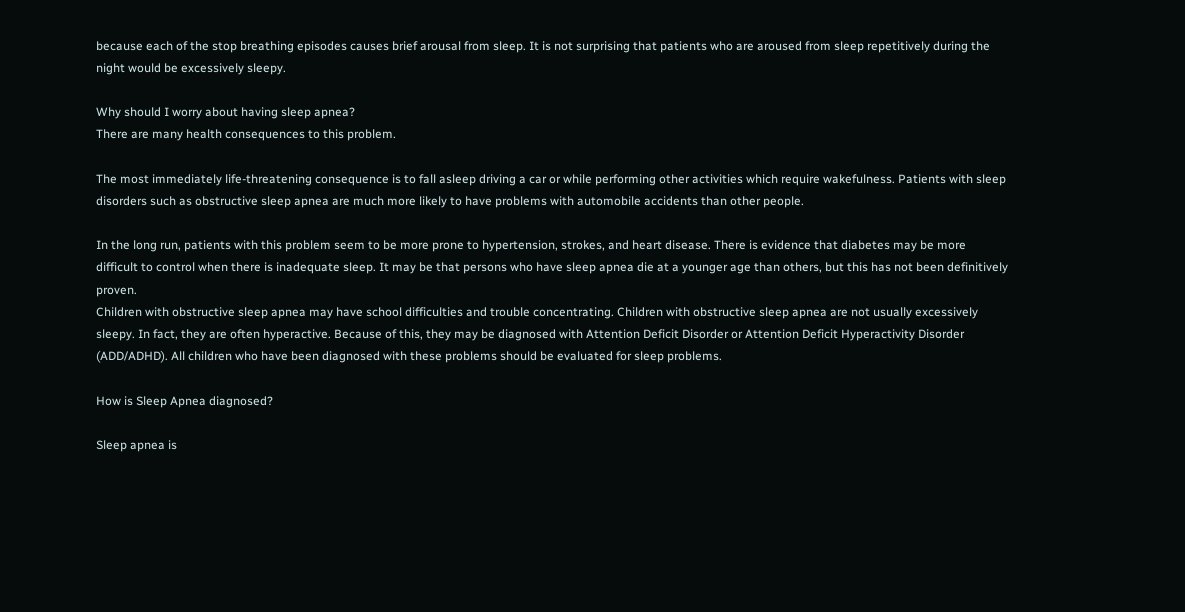because each of the stop breathing episodes causes brief arousal from sleep. It is not surprising that patients who are aroused from sleep repetitively during the night would be excessively sleepy.

Why should I worry about having sleep apnea?
There are many health consequences to this problem.

The most immediately life-threatening consequence is to fall asleep driving a car or while performing other activities which require wakefulness. Patients with sleep disorders such as obstructive sleep apnea are much more likely to have problems with automobile accidents than other people.

In the long run, patients with this problem seem to be more prone to hypertension, strokes, and heart disease. There is evidence that diabetes may be more difficult to control when there is inadequate sleep. It may be that persons who have sleep apnea die at a younger age than others, but this has not been definitively proven.
Children with obstructive sleep apnea may have school difficulties and trouble concentrating. Children with obstructive sleep apnea are not usually excessively sleepy. In fact, they are often hyperactive. Because of this, they may be diagnosed with Attention Deficit Disorder or Attention Deficit Hyperactivity Disorder (ADD/ADHD). All children who have been diagnosed with these problems should be evaluated for sleep problems.

How is Sleep Apnea diagnosed?

Sleep apnea is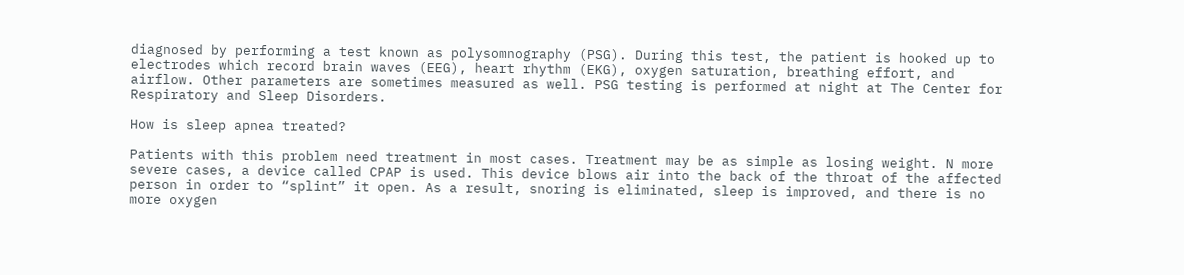diagnosed by performing a test known as polysomnography (PSG). During this test, the patient is hooked up to electrodes which record brain waves (EEG), heart rhythm (EKG), oxygen saturation, breathing effort, and airflow. Other parameters are sometimes measured as well. PSG testing is performed at night at The Center for Respiratory and Sleep Disorders.

How is sleep apnea treated?

Patients with this problem need treatment in most cases. Treatment may be as simple as losing weight. N more severe cases, a device called CPAP is used. This device blows air into the back of the throat of the affected person in order to “splint” it open. As a result, snoring is eliminated, sleep is improved, and there is no more oxygen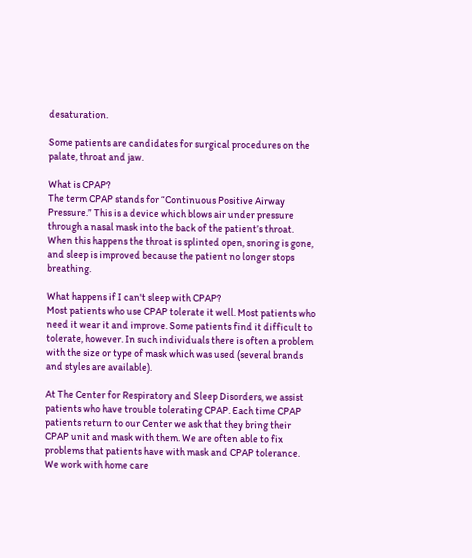desaturation.

Some patients are candidates for surgical procedures on the palate, throat and jaw.

What is CPAP?
The term CPAP stands for “Continuous Positive Airway Pressure.” This is a device which blows air under pressure through a nasal mask into the back of the patient’s throat. When this happens the throat is splinted open, snoring is gone, and sleep is improved because the patient no longer stops breathing.

What happens if I can't sleep with CPAP?
Most patients who use CPAP tolerate it well. Most patients who need it wear it and improve. Some patients find it difficult to tolerate, however. In such individuals there is often a problem with the size or type of mask which was used (several brands and styles are available).

At The Center for Respiratory and Sleep Disorders, we assist patients who have trouble tolerating CPAP. Each time CPAP patients return to our Center we ask that they bring their CPAP unit and mask with them. We are often able to fix problems that patients have with mask and CPAP tolerance. We work with home care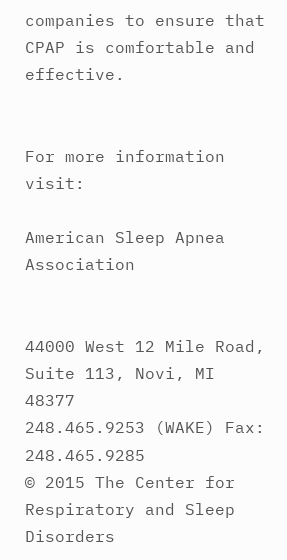companies to ensure that CPAP is comfortable and effective.


For more information visit:

American Sleep Apnea Association


44000 West 12 Mile Road, Suite 113, Novi, MI 48377
248.465.9253 (WAKE) Fax: 248.465.9285
© 2015 The Center for Respiratory and Sleep Disorders